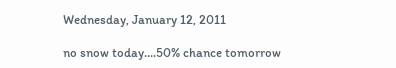Wednesday, January 12, 2011

no snow today....50% chance tomorrow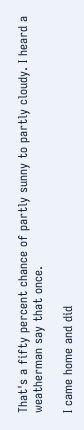That's a fifty percent chance of partly sunny to partly cloudy. I heard a weatherman say that once.

I came home and did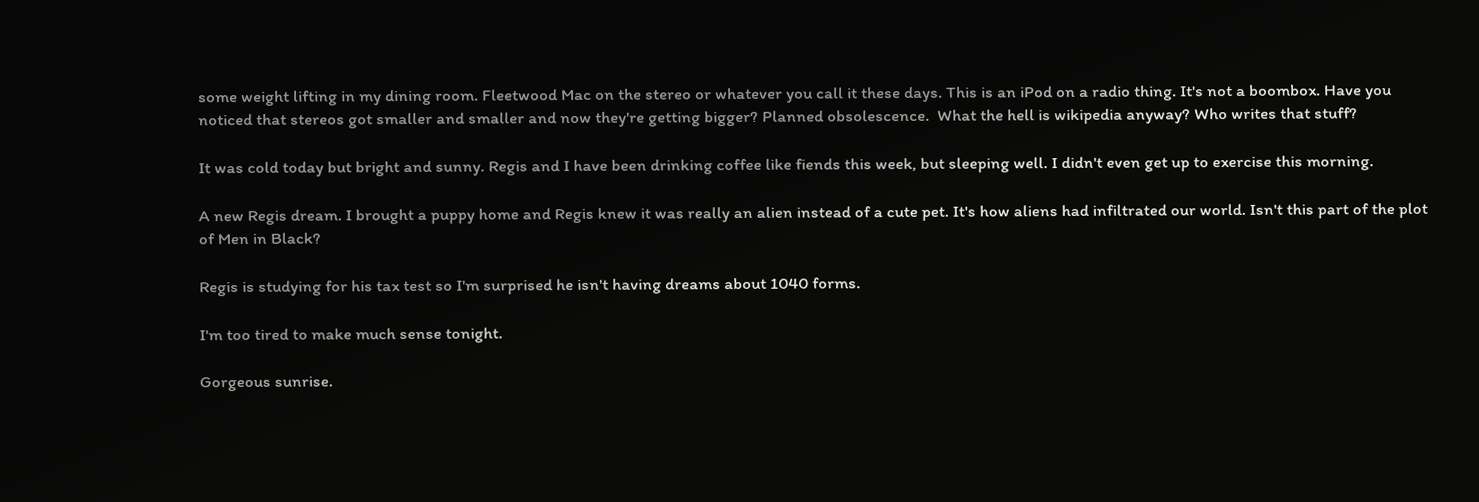some weight lifting in my dining room. Fleetwood Mac on the stereo or whatever you call it these days. This is an iPod on a radio thing. It's not a boombox. Have you noticed that stereos got smaller and smaller and now they're getting bigger? Planned obsolescence.  What the hell is wikipedia anyway? Who writes that stuff?

It was cold today but bright and sunny. Regis and I have been drinking coffee like fiends this week, but sleeping well. I didn't even get up to exercise this morning.

A new Regis dream. I brought a puppy home and Regis knew it was really an alien instead of a cute pet. It's how aliens had infiltrated our world. Isn't this part of the plot of Men in Black?

Regis is studying for his tax test so I'm surprised he isn't having dreams about 1040 forms.

I'm too tired to make much sense tonight.

Gorgeous sunrise.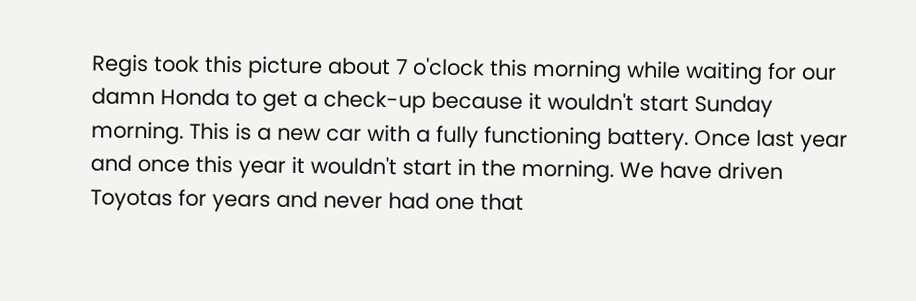Regis took this picture about 7 o'clock this morning while waiting for our damn Honda to get a check-up because it wouldn't start Sunday morning. This is a new car with a fully functioning battery. Once last year and once this year it wouldn't start in the morning. We have driven Toyotas for years and never had one that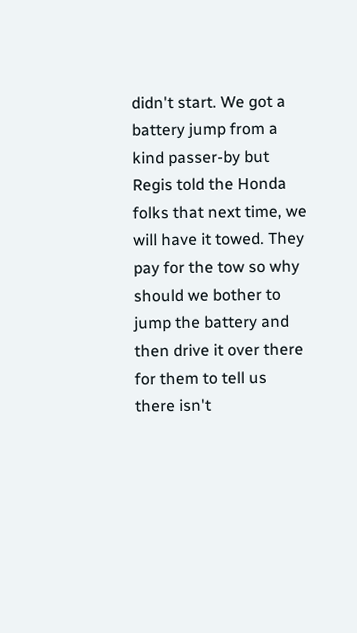didn't start. We got a battery jump from a kind passer-by but Regis told the Honda folks that next time, we will have it towed. They pay for the tow so why should we bother to jump the battery and then drive it over there for them to tell us there isn't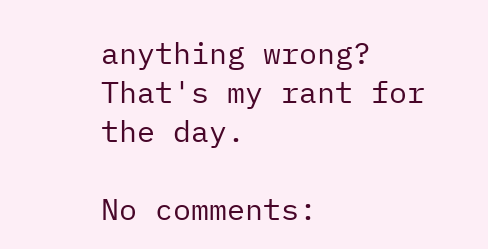anything wrong? That's my rant for the day.

No comments: